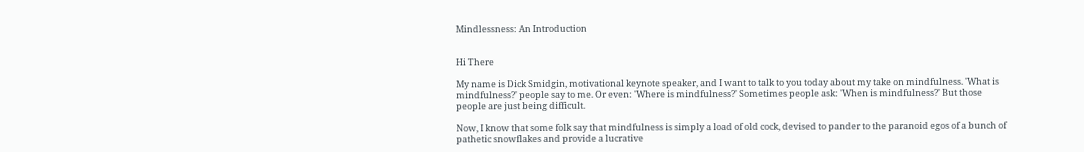Mindlessness: An Introduction


Hi There

My name is Dick Smidgin, motivational keynote speaker, and I want to talk to you today about my take on mindfulness. 'What is mindfulness?' people say to me. Or even: 'Where is mindfulness?' Sometimes people ask: 'When is mindfulness?' But those people are just being difficult.

Now, I know that some folk say that mindfulness is simply a load of old cock, devised to pander to the paranoid egos of a bunch of pathetic snowflakes and provide a lucrative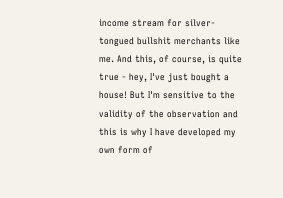income stream for silver-tongued bullshit merchants like me. And this, of course, is quite true - hey, I've just bought a house! But I'm sensitive to the validity of the observation and this is why I have developed my own form of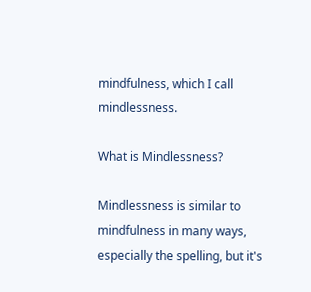mindfulness, which I call mindlessness.

What is Mindlessness?

Mindlessness is similar to mindfulness in many ways, especially the spelling, but it's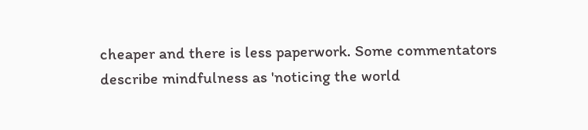cheaper and there is less paperwork. Some commentators describe mindfulness as 'noticing the world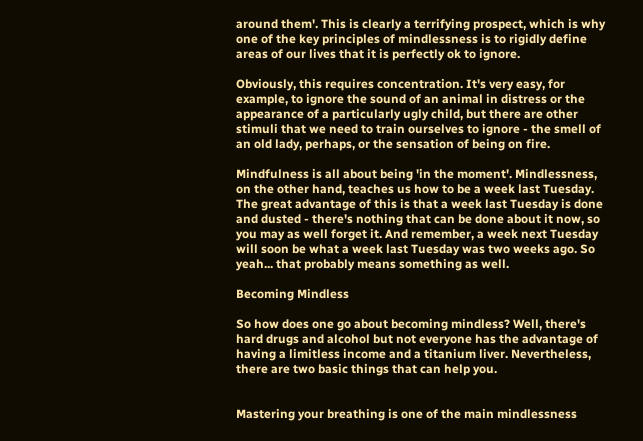around them'. This is clearly a terrifying prospect, which is why one of the key principles of mindlessness is to rigidly define areas of our lives that it is perfectly ok to ignore.

Obviously, this requires concentration. It's very easy, for example, to ignore the sound of an animal in distress or the appearance of a particularly ugly child, but there are other stimuli that we need to train ourselves to ignore - the smell of an old lady, perhaps, or the sensation of being on fire.

Mindfulness is all about being 'in the moment'. Mindlessness, on the other hand, teaches us how to be a week last Tuesday. The great advantage of this is that a week last Tuesday is done and dusted - there's nothing that can be done about it now, so you may as well forget it. And remember, a week next Tuesday will soon be what a week last Tuesday was two weeks ago. So yeah... that probably means something as well.

Becoming Mindless

So how does one go about becoming mindless? Well, there's hard drugs and alcohol but not everyone has the advantage of having a limitless income and a titanium liver. Nevertheless, there are two basic things that can help you.


Mastering your breathing is one of the main mindlessness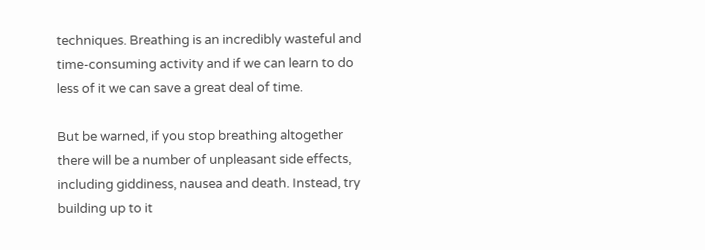techniques. Breathing is an incredibly wasteful and time-consuming activity and if we can learn to do less of it we can save a great deal of time.

But be warned, if you stop breathing altogether there will be a number of unpleasant side effects, including giddiness, nausea and death. Instead, try building up to it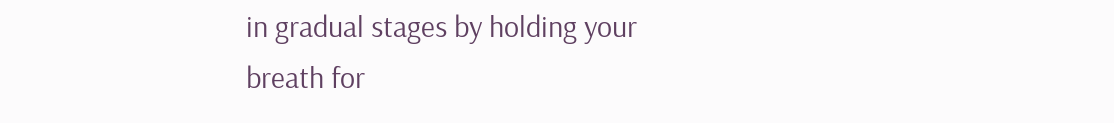in gradual stages by holding your breath for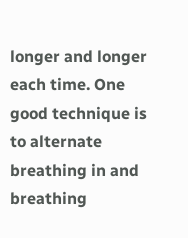longer and longer each time. One good technique is to alternate breathing in and breathing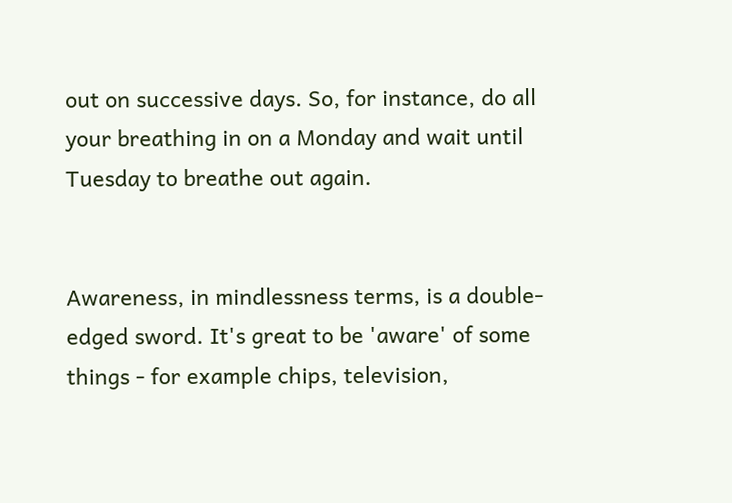out on successive days. So, for instance, do all your breathing in on a Monday and wait until Tuesday to breathe out again.


Awareness, in mindlessness terms, is a double-edged sword. It's great to be 'aware' of some things - for example chips, television,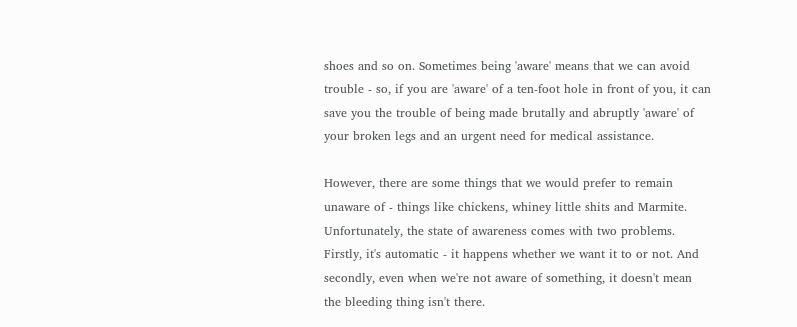shoes and so on. Sometimes being 'aware' means that we can avoid trouble - so, if you are 'aware' of a ten-foot hole in front of you, it can save you the trouble of being made brutally and abruptly 'aware' of your broken legs and an urgent need for medical assistance.

However, there are some things that we would prefer to remain unaware of - things like chickens, whiney little shits and Marmite. Unfortunately, the state of awareness comes with two problems. Firstly, it's automatic - it happens whether we want it to or not. And secondly, even when we're not aware of something, it doesn't mean the bleeding thing isn't there.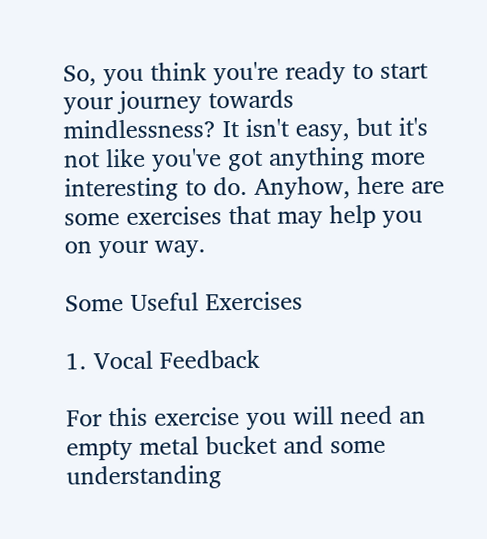So, you think you're ready to start your journey towards mindlessness? It isn't easy, but it's not like you've got anything more interesting to do. Anyhow, here are some exercises that may help you on your way.

Some Useful Exercises

1. Vocal Feedback

For this exercise you will need an empty metal bucket and some understanding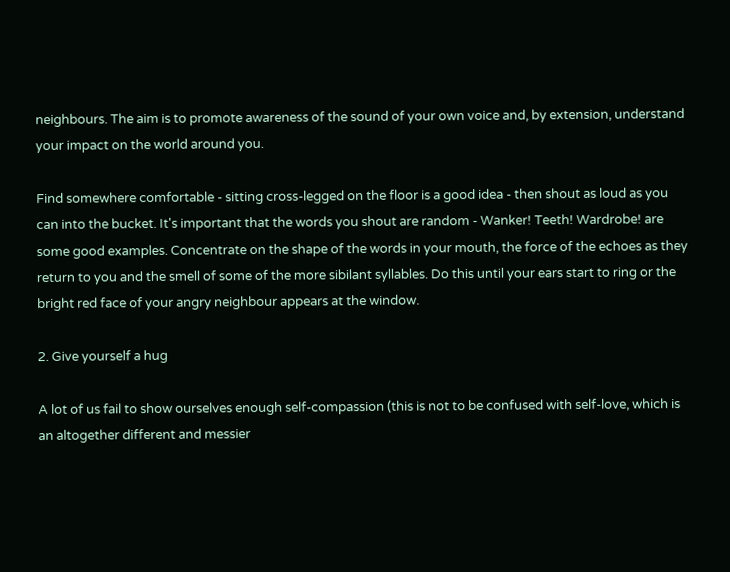neighbours. The aim is to promote awareness of the sound of your own voice and, by extension, understand your impact on the world around you.

Find somewhere comfortable - sitting cross-legged on the floor is a good idea - then shout as loud as you can into the bucket. It's important that the words you shout are random - Wanker! Teeth! Wardrobe! are some good examples. Concentrate on the shape of the words in your mouth, the force of the echoes as they return to you and the smell of some of the more sibilant syllables. Do this until your ears start to ring or the bright red face of your angry neighbour appears at the window.

2. Give yourself a hug

A lot of us fail to show ourselves enough self-compassion (this is not to be confused with self-love, which is an altogether different and messier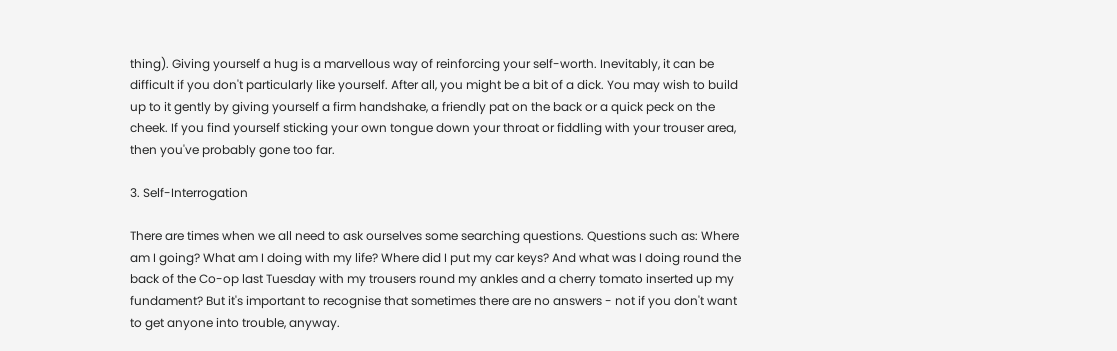thing). Giving yourself a hug is a marvellous way of reinforcing your self-worth. Inevitably, it can be difficult if you don't particularly like yourself. After all, you might be a bit of a dick. You may wish to build up to it gently by giving yourself a firm handshake, a friendly pat on the back or a quick peck on the cheek. If you find yourself sticking your own tongue down your throat or fiddling with your trouser area, then you've probably gone too far.

3. Self-Interrogation

There are times when we all need to ask ourselves some searching questions. Questions such as: Where am I going? What am I doing with my life? Where did I put my car keys? And what was I doing round the back of the Co-op last Tuesday with my trousers round my ankles and a cherry tomato inserted up my fundament? But it's important to recognise that sometimes there are no answers - not if you don't want to get anyone into trouble, anyway.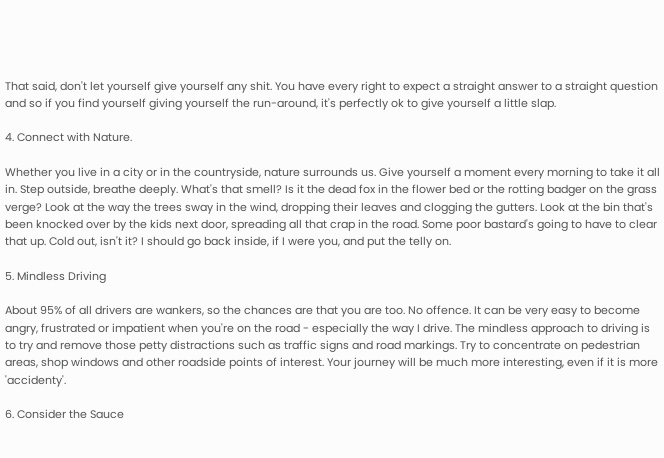That said, don't let yourself give yourself any shit. You have every right to expect a straight answer to a straight question and so if you find yourself giving yourself the run-around, it's perfectly ok to give yourself a little slap.

4. Connect with Nature.

Whether you live in a city or in the countryside, nature surrounds us. Give yourself a moment every morning to take it all in. Step outside, breathe deeply. What's that smell? Is it the dead fox in the flower bed or the rotting badger on the grass verge? Look at the way the trees sway in the wind, dropping their leaves and clogging the gutters. Look at the bin that's been knocked over by the kids next door, spreading all that crap in the road. Some poor bastard's going to have to clear that up. Cold out, isn't it? I should go back inside, if I were you, and put the telly on.

5. Mindless Driving

About 95% of all drivers are wankers, so the chances are that you are too. No offence. It can be very easy to become angry, frustrated or impatient when you're on the road - especially the way I drive. The mindless approach to driving is to try and remove those petty distractions such as traffic signs and road markings. Try to concentrate on pedestrian areas, shop windows and other roadside points of interest. Your journey will be much more interesting, even if it is more 'accidenty'.

6. Consider the Sauce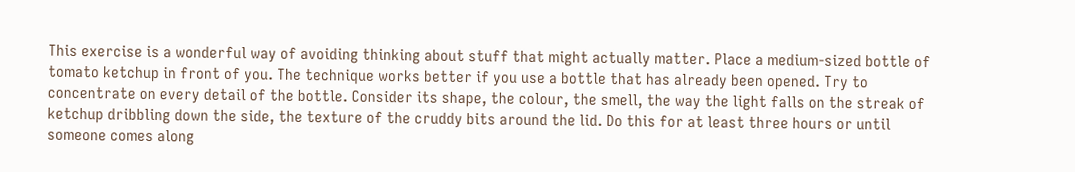This exercise is a wonderful way of avoiding thinking about stuff that might actually matter. Place a medium-sized bottle of tomato ketchup in front of you. The technique works better if you use a bottle that has already been opened. Try to concentrate on every detail of the bottle. Consider its shape, the colour, the smell, the way the light falls on the streak of ketchup dribbling down the side, the texture of the cruddy bits around the lid. Do this for at least three hours or until someone comes along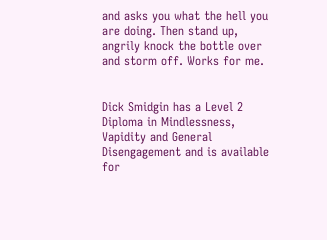and asks you what the hell you are doing. Then stand up, angrily knock the bottle over and storm off. Works for me.


Dick Smidgin has a Level 2 Diploma in Mindlessness, Vapidity and General Disengagement and is available for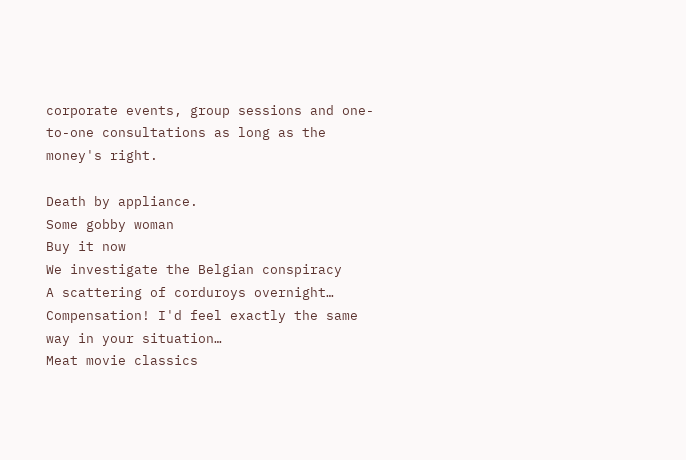corporate events, group sessions and one-to-one consultations as long as the money's right.

Death by appliance.
Some gobby woman
Buy it now
We investigate the Belgian conspiracy
A scattering of corduroys overnight…
Compensation! I'd feel exactly the same way in your situation…
Meat movie classics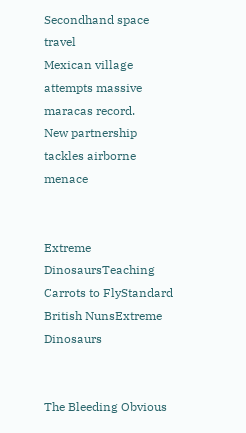Secondhand space travel
Mexican village attempts massive maracas record.
New partnership tackles airborne menace


Extreme DinosaursTeaching Carrots to FlyStandard British NunsExtreme Dinosaurs


The Bleeding Obvious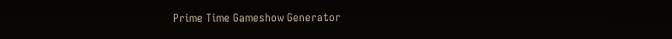Prime Time Gameshow Generator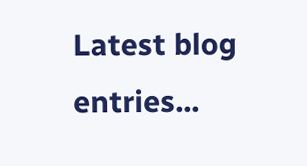Latest blog entries...